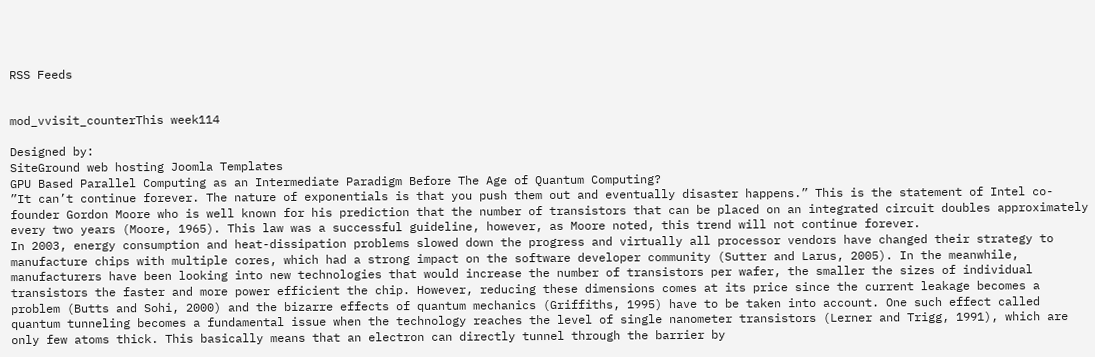RSS Feeds


mod_vvisit_counterThis week114

Designed by:
SiteGround web hosting Joomla Templates
GPU Based Parallel Computing as an Intermediate Paradigm Before The Age of Quantum Computing?
”It can’t continue forever. The nature of exponentials is that you push them out and eventually disaster happens.” This is the statement of Intel co-founder Gordon Moore who is well known for his prediction that the number of transistors that can be placed on an integrated circuit doubles approximately every two years (Moore, 1965). This law was a successful guideline, however, as Moore noted, this trend will not continue forever.
In 2003, energy consumption and heat-dissipation problems slowed down the progress and virtually all processor vendors have changed their strategy to manufacture chips with multiple cores, which had a strong impact on the software developer community (Sutter and Larus, 2005). In the meanwhile, manufacturers have been looking into new technologies that would increase the number of transistors per wafer, the smaller the sizes of individual transistors the faster and more power efficient the chip. However, reducing these dimensions comes at its price since the current leakage becomes a problem (Butts and Sohi, 2000) and the bizarre effects of quantum mechanics (Griffiths, 1995) have to be taken into account. One such effect called quantum tunneling becomes a fundamental issue when the technology reaches the level of single nanometer transistors (Lerner and Trigg, 1991), which are only few atoms thick. This basically means that an electron can directly tunnel through the barrier by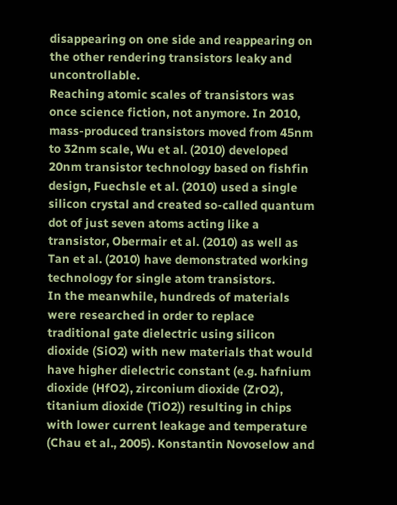disappearing on one side and reappearing on the other rendering transistors leaky and uncontrollable.
Reaching atomic scales of transistors was once science fiction, not anymore. In 2010, mass-produced transistors moved from 45nm to 32nm scale, Wu et al. (2010) developed 20nm transistor technology based on fishfin design, Fuechsle et al. (2010) used a single silicon crystal and created so-called quantum dot of just seven atoms acting like a transistor, Obermair et al. (2010) as well as Tan et al. (2010) have demonstrated working technology for single atom transistors.
In the meanwhile, hundreds of materials were researched in order to replace traditional gate dielectric using silicon dioxide (SiO2) with new materials that would have higher dielectric constant (e.g. hafnium dioxide (HfO2), zirconium dioxide (ZrO2), titanium dioxide (TiO2)) resulting in chips with lower current leakage and temperature (Chau et al., 2005). Konstantin Novoselow and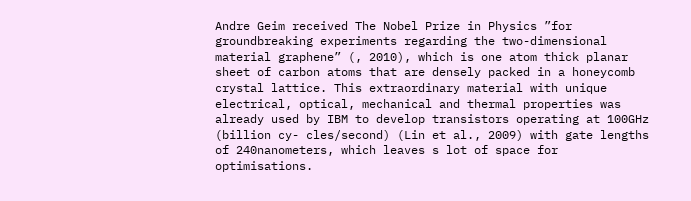Andre Geim received The Nobel Prize in Physics ”for groundbreaking experiments regarding the two-dimensional material graphene” (, 2010), which is one atom thick planar sheet of carbon atoms that are densely packed in a honeycomb crystal lattice. This extraordinary material with unique electrical, optical, mechanical and thermal properties was already used by IBM to develop transistors operating at 100GHz (billion cy- cles/second) (Lin et al., 2009) with gate lengths of 240nanometers, which leaves s lot of space for optimisations.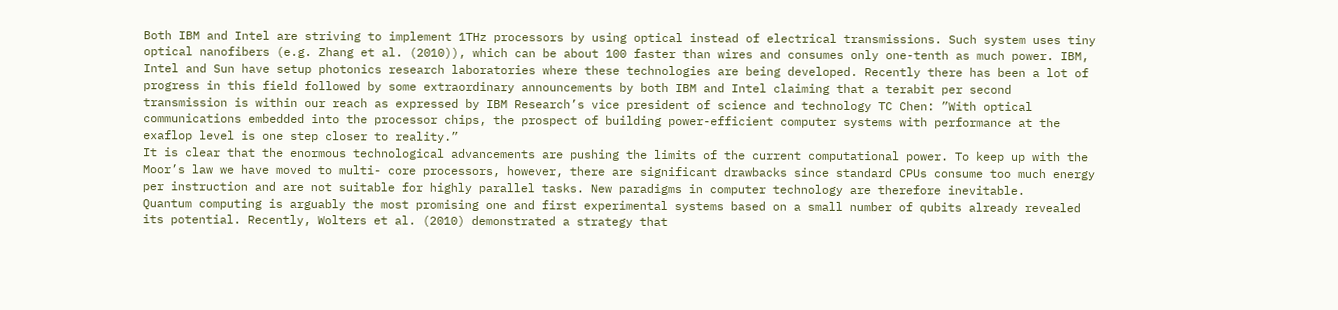Both IBM and Intel are striving to implement 1THz processors by using optical instead of electrical transmissions. Such system uses tiny optical nanofibers (e.g. Zhang et al. (2010)), which can be about 100 faster than wires and consumes only one-tenth as much power. IBM, Intel and Sun have setup photonics research laboratories where these technologies are being developed. Recently there has been a lot of progress in this field followed by some extraordinary announcements by both IBM and Intel claiming that a terabit per second transmission is within our reach as expressed by IBM Research’s vice president of science and technology TC Chen: ”With optical communications embedded into the processor chips, the prospect of building power-efficient computer systems with performance at the exaflop level is one step closer to reality.”
It is clear that the enormous technological advancements are pushing the limits of the current computational power. To keep up with the Moor’s law we have moved to multi- core processors, however, there are significant drawbacks since standard CPUs consume too much energy per instruction and are not suitable for highly parallel tasks. New paradigms in computer technology are therefore inevitable.
Quantum computing is arguably the most promising one and first experimental systems based on a small number of qubits already revealed its potential. Recently, Wolters et al. (2010) demonstrated a strategy that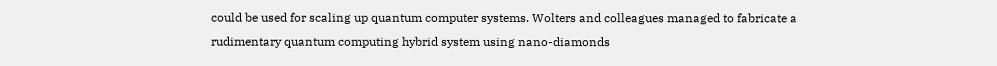could be used for scaling up quantum computer systems. Wolters and colleagues managed to fabricate a rudimentary quantum computing hybrid system using nano-diamonds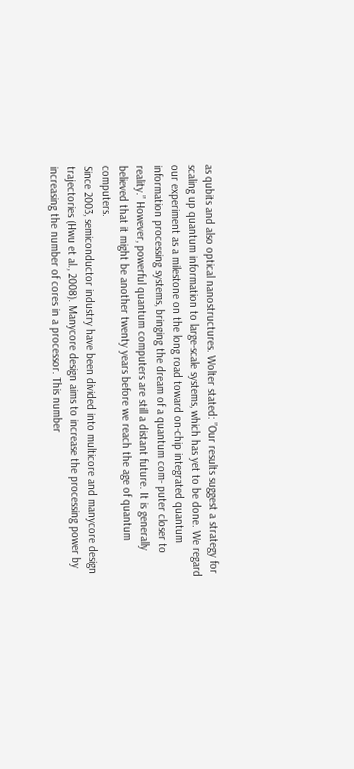as qubits and also optical nanostructures. Wolter stated: ”Our results suggest a strategy for scaling up quantum information to large-scale systems, which has yet to be done. We regard our experiment as a milestone on the long road toward on-chip integrated quantum information processing systems, bringing the dream of a quantum com- puter closer to reality.” However, powerful quantum computers are still a distant future. It is generally believed that it might be another twenty years before we reach the age of quantum computers.
Since 2003, semiconductor industry have been divided into multicore and manycore design trajectories (Hwu et al., 2008). Manycore design aims to increase the processing power by increasing the number of cores in a processor. This number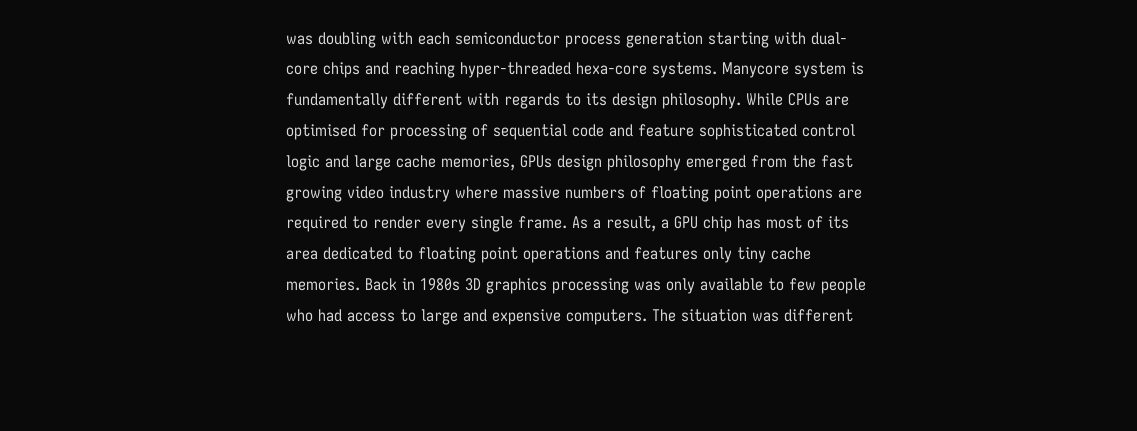was doubling with each semiconductor process generation starting with dual-core chips and reaching hyper-threaded hexa-core systems. Manycore system is fundamentally different with regards to its design philosophy. While CPUs are optimised for processing of sequential code and feature sophisticated control logic and large cache memories, GPUs design philosophy emerged from the fast growing video industry where massive numbers of floating point operations are required to render every single frame. As a result, a GPU chip has most of its area dedicated to floating point operations and features only tiny cache memories. Back in 1980s 3D graphics processing was only available to few people who had access to large and expensive computers. The situation was different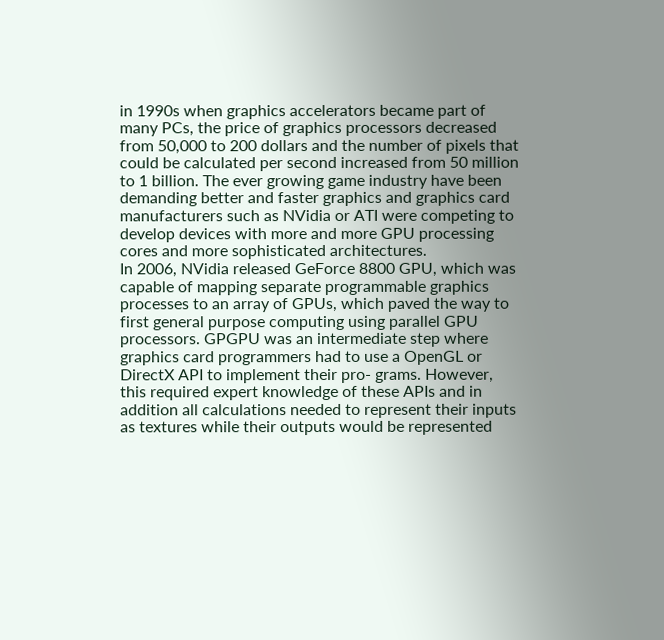in 1990s when graphics accelerators became part of many PCs, the price of graphics processors decreased from 50,000 to 200 dollars and the number of pixels that could be calculated per second increased from 50 million to 1 billion. The ever growing game industry have been demanding better and faster graphics and graphics card manufacturers such as NVidia or ATI were competing to develop devices with more and more GPU processing cores and more sophisticated architectures.
In 2006, NVidia released GeForce 8800 GPU, which was capable of mapping separate programmable graphics processes to an array of GPUs, which paved the way to first general purpose computing using parallel GPU processors. GPGPU was an intermediate step where graphics card programmers had to use a OpenGL or DirectX API to implement their pro- grams. However, this required expert knowledge of these APIs and in addition all calculations needed to represent their inputs as textures while their outputs would be represented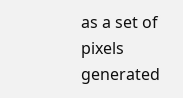as a set of pixels generated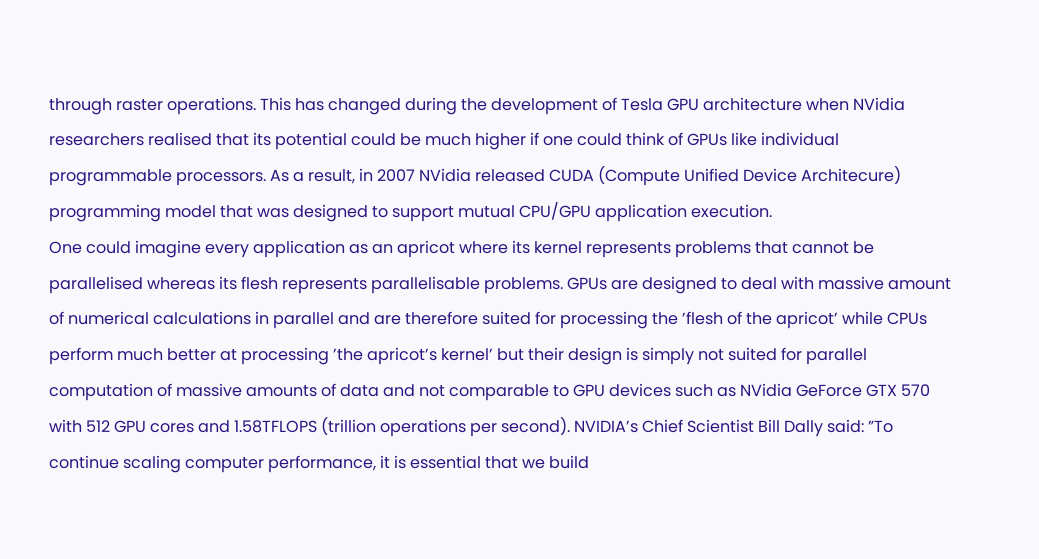through raster operations. This has changed during the development of Tesla GPU architecture when NVidia researchers realised that its potential could be much higher if one could think of GPUs like individual programmable processors. As a result, in 2007 NVidia released CUDA (Compute Unified Device Architecure) programming model that was designed to support mutual CPU/GPU application execution.
One could imagine every application as an apricot where its kernel represents problems that cannot be parallelised whereas its flesh represents parallelisable problems. GPUs are designed to deal with massive amount of numerical calculations in parallel and are therefore suited for processing the ’flesh of the apricot’ while CPUs perform much better at processing ’the apricot’s kernel’ but their design is simply not suited for parallel computation of massive amounts of data and not comparable to GPU devices such as NVidia GeForce GTX 570 with 512 GPU cores and 1.58TFLOPS (trillion operations per second). NVIDIA’s Chief Scientist Bill Dally said: ”To continue scaling computer performance, it is essential that we build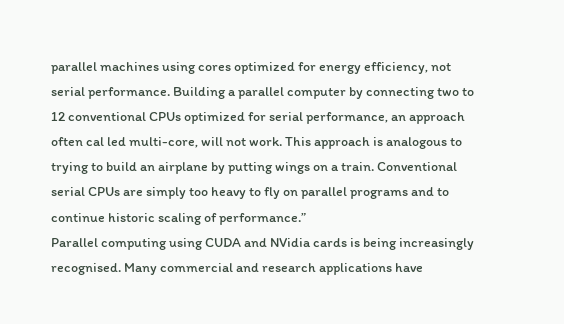parallel machines using cores optimized for energy efficiency, not serial performance. Building a parallel computer by connecting two to 12 conventional CPUs optimized for serial performance, an approach often cal led multi-core, will not work. This approach is analogous to trying to build an airplane by putting wings on a train. Conventional serial CPUs are simply too heavy to fly on parallel programs and to continue historic scaling of performance.”
Parallel computing using CUDA and NVidia cards is being increasingly recognised. Many commercial and research applications have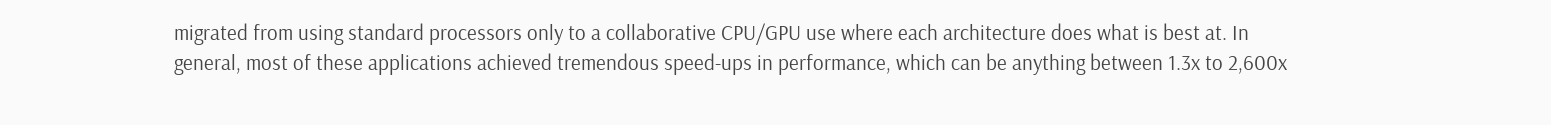migrated from using standard processors only to a collaborative CPU/GPU use where each architecture does what is best at. In general, most of these applications achieved tremendous speed-ups in performance, which can be anything between 1.3x to 2,600x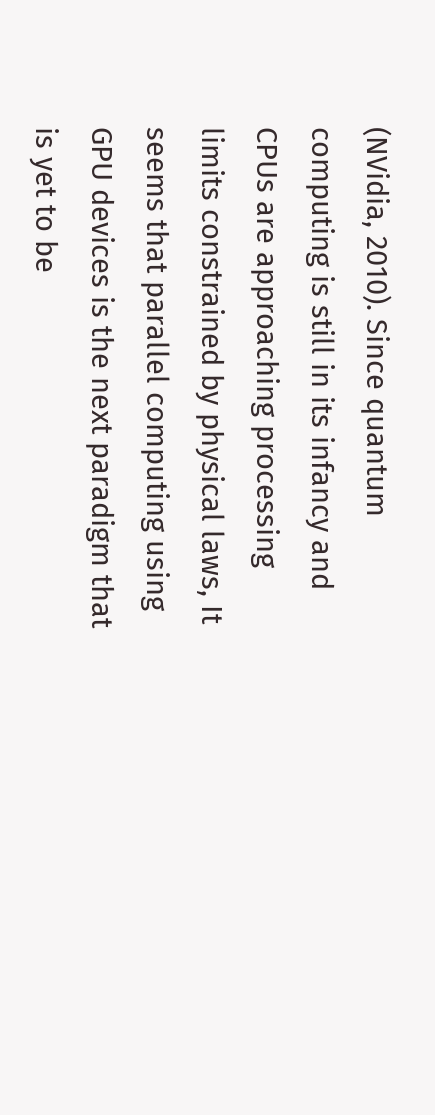(NVidia, 2010). Since quantum computing is still in its infancy and CPUs are approaching processing limits constrained by physical laws, It seems that parallel computing using GPU devices is the next paradigm that is yet to be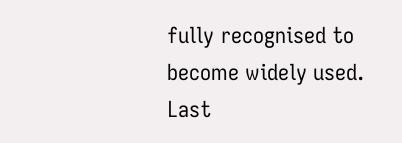fully recognised to become widely used.
Last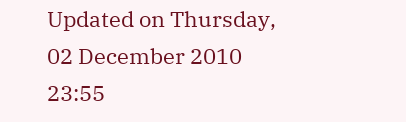Updated on Thursday, 02 December 2010 23:55